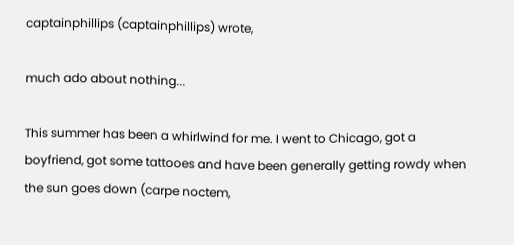captainphillips (captainphillips) wrote,

much ado about nothing...

This summer has been a whirlwind for me. I went to Chicago, got a boyfriend, got some tattooes and have been generally getting rowdy when the sun goes down (carpe noctem,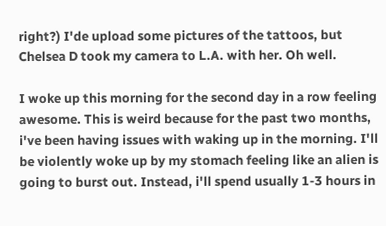right?) I'de upload some pictures of the tattoos, but Chelsea D took my camera to L.A. with her. Oh well.

I woke up this morning for the second day in a row feeling awesome. This is weird because for the past two months, i've been having issues with waking up in the morning. I'll be violently woke up by my stomach feeling like an alien is going to burst out. Instead, i'll spend usually 1-3 hours in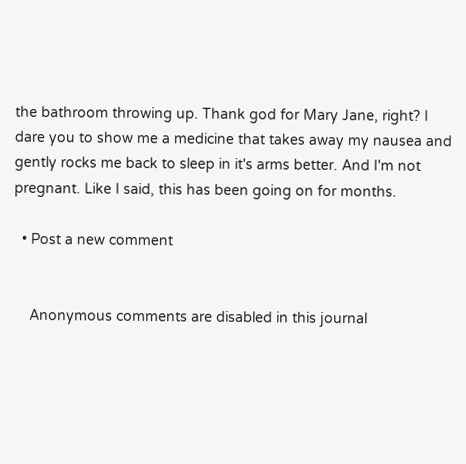the bathroom throwing up. Thank god for Mary Jane, right? I dare you to show me a medicine that takes away my nausea and gently rocks me back to sleep in it's arms better. And I'm not pregnant. Like I said, this has been going on for months.

  • Post a new comment


    Anonymous comments are disabled in this journal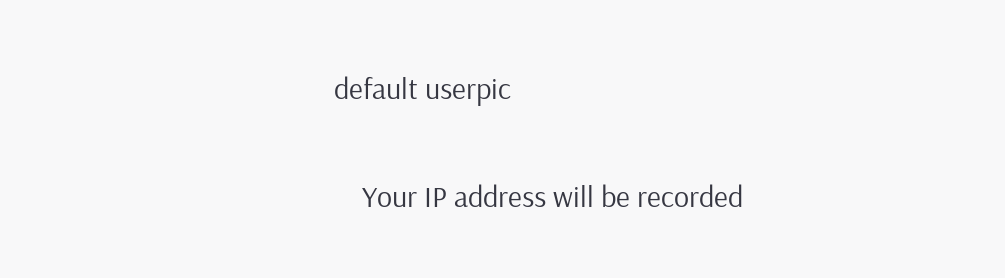default userpic

    Your IP address will be recorded